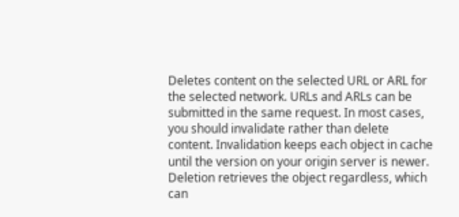Deletes content on the selected URL or ARL for the selected network. URLs and ARLs can be submitted in the same request. In most cases, you should invalidate rather than delete content. Invalidation keeps each object in cache until the version on your origin server is newer. Deletion retrieves the object regardless, which can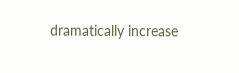dramatically increase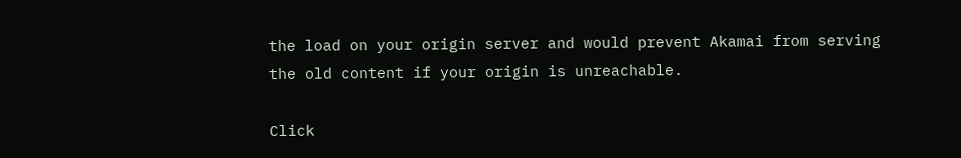the load on your origin server and would prevent Akamai from serving the old content if your origin is unreachable.

Click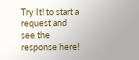Try It! to start a request and see the response here!